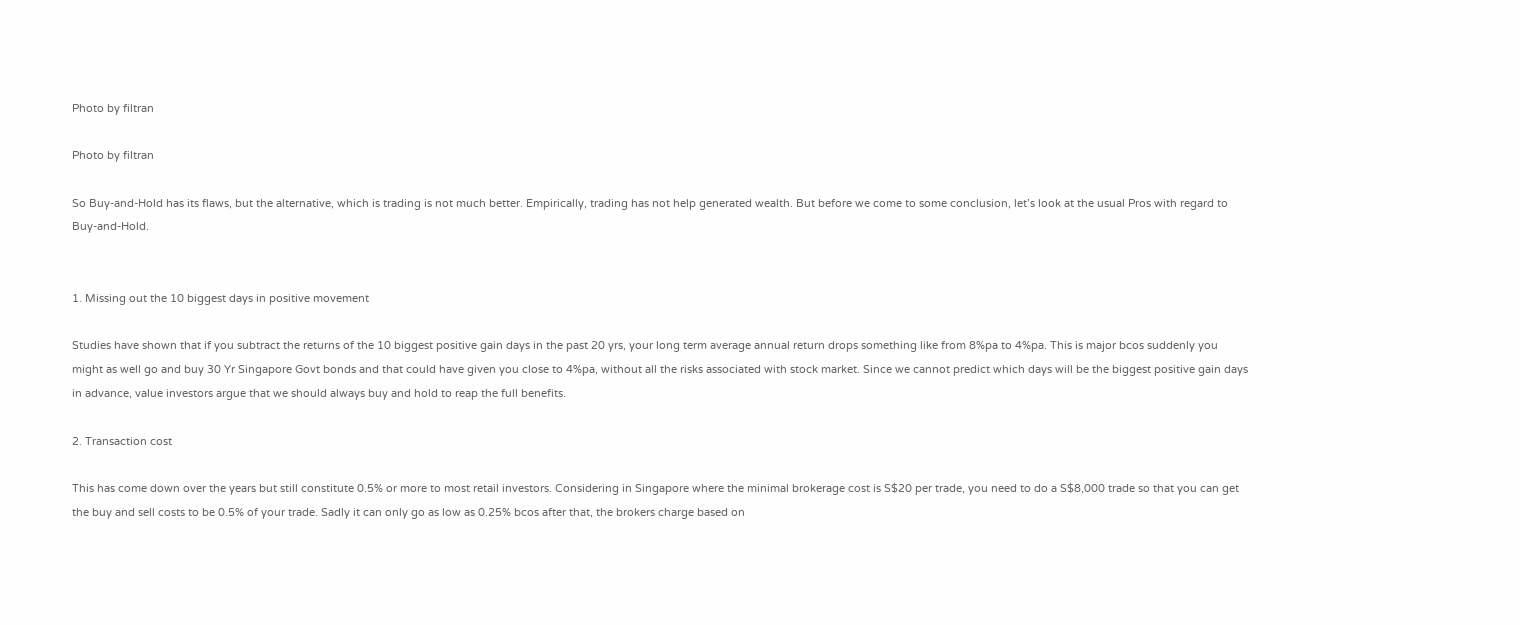Photo by filtran

Photo by filtran

So Buy-and-Hold has its flaws, but the alternative, which is trading is not much better. Empirically, trading has not help generated wealth. But before we come to some conclusion, let’s look at the usual Pros with regard to Buy-and-Hold.


1. Missing out the 10 biggest days in positive movement

Studies have shown that if you subtract the returns of the 10 biggest positive gain days in the past 20 yrs, your long term average annual return drops something like from 8%pa to 4%pa. This is major bcos suddenly you might as well go and buy 30 Yr Singapore Govt bonds and that could have given you close to 4%pa, without all the risks associated with stock market. Since we cannot predict which days will be the biggest positive gain days in advance, value investors argue that we should always buy and hold to reap the full benefits.

2. Transaction cost

This has come down over the years but still constitute 0.5% or more to most retail investors. Considering in Singapore where the minimal brokerage cost is S$20 per trade, you need to do a S$8,000 trade so that you can get the buy and sell costs to be 0.5% of your trade. Sadly it can only go as low as 0.25% bcos after that, the brokers charge based on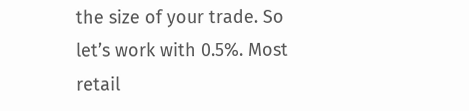the size of your trade. So let’s work with 0.5%. Most retail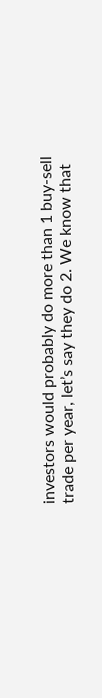investors would probably do more than 1 buy-sell trade per year, let’s say they do 2. We know that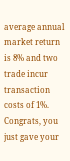average annual market return is 8% and two trade incur transaction costs of 1%. Congrats, you just gave your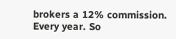brokers a 12% commission. Every year. So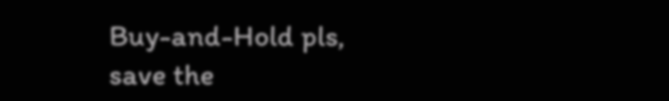Buy-and-Hold pls, save the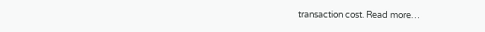transaction cost. Read more…